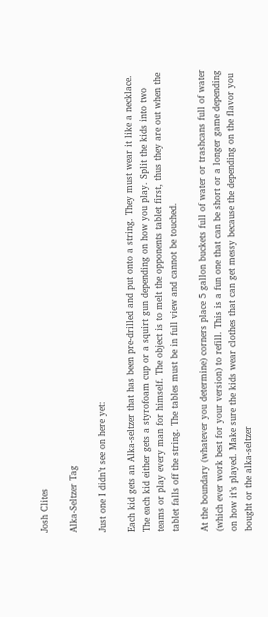Josh Clites

Alka-Seltzer Tag

Just one I didn’t see on here yet:

Each kid gets an Alka-seltzer that has been pre-drilled and put onto a string. They must wear it like a necklace. The each kid either gets a styrofoam cup or a squirt gun depending on how you play. Split the kids into two teams or play every man for himself. The object is to melt the opponents tablet first, thus they are out when the tablet falls off the string. The tables must be in full view and cannot be touched.

At the boundary (whatever you determine) corners place 5 gallon buckets full of water or trashcans full of water (which ever work best for your version) to refill. This is a fun one that can be short or a longer game depending on how it’s played. Make sure the kids wear clothes that can get messy because the depending on the flavor you bought or the alka-seltzer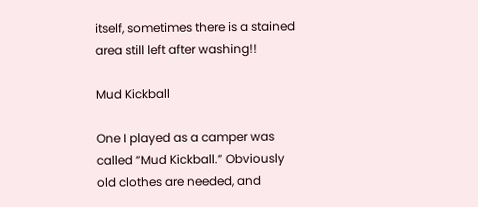itself, sometimes there is a stained area still left after washing!!

Mud Kickball

One I played as a camper was called “Mud Kickball.” Obviously old clothes are needed, and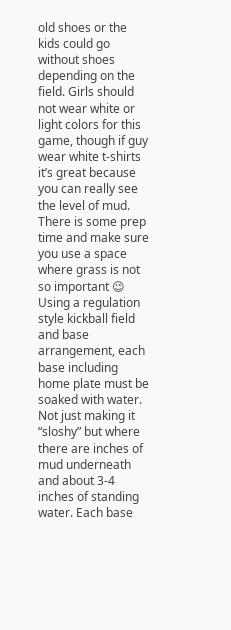old shoes or the kids could go without shoes depending on the field. Girls should not wear white or light colors for this game, though if guy wear white t-shirts it’s great because you can really see the level of mud. There is some prep time and make sure you use a space where grass is not so important 😉 Using a regulation style kickball field and base arrangement, each base including home plate must be soaked with water. Not just making it “sloshy” but where there are inches of mud underneath and about 3-4 inches of standing water. Each base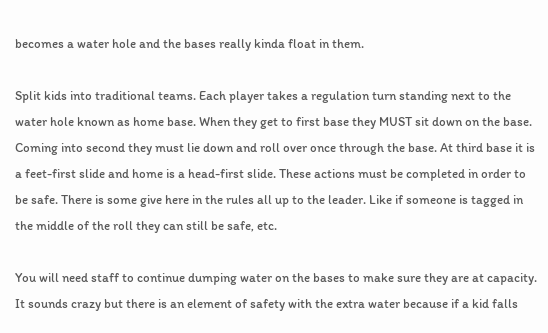becomes a water hole and the bases really kinda float in them.

Split kids into traditional teams. Each player takes a regulation turn standing next to the water hole known as home base. When they get to first base they MUST sit down on the base. Coming into second they must lie down and roll over once through the base. At third base it is a feet-first slide and home is a head-first slide. These actions must be completed in order to be safe. There is some give here in the rules all up to the leader. Like if someone is tagged in the middle of the roll they can still be safe, etc.

You will need staff to continue dumping water on the bases to make sure they are at capacity. It sounds crazy but there is an element of safety with the extra water because if a kid falls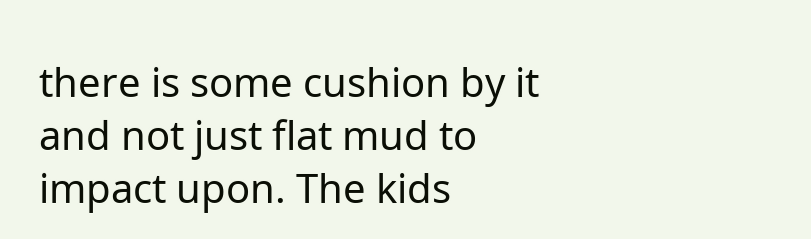there is some cushion by it and not just flat mud to impact upon. The kids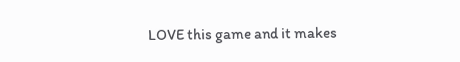LOVE this game and it makes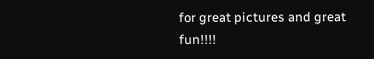for great pictures and great fun!!!!